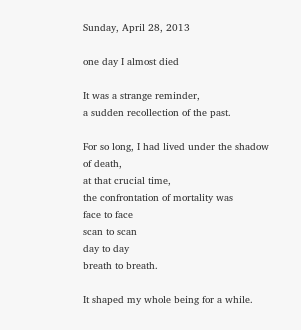Sunday, April 28, 2013

one day I almost died

It was a strange reminder,
a sudden recollection of the past.

For so long, I had lived under the shadow of death,
at that crucial time,
the confrontation of mortality was
face to face
scan to scan
day to day
breath to breath.

It shaped my whole being for a while.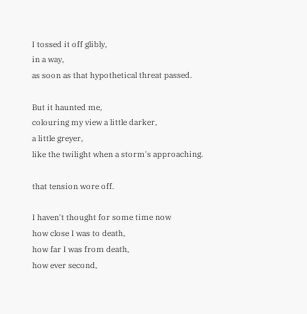I tossed it off glibly,
in a way,
as soon as that hypothetical threat passed.

But it haunted me,
colouring my view a little darker,
a little greyer,
like the twilight when a storm's approaching.

that tension wore off.

I haven't thought for some time now
how close I was to death,
how far I was from death,
how ever second,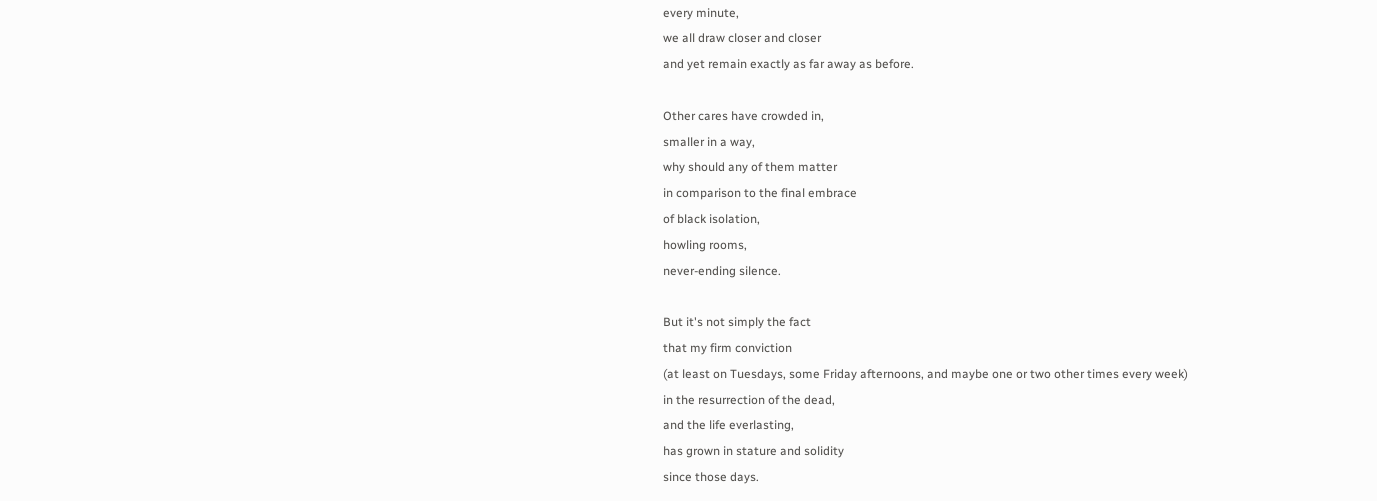every minute,
we all draw closer and closer
and yet remain exactly as far away as before.

Other cares have crowded in,
smaller in a way,
why should any of them matter
in comparison to the final embrace
of black isolation,
howling rooms,
never-ending silence.

But it's not simply the fact
that my firm conviction
(at least on Tuesdays, some Friday afternoons, and maybe one or two other times every week)
in the resurrection of the dead,
and the life everlasting,
has grown in stature and solidity
since those days.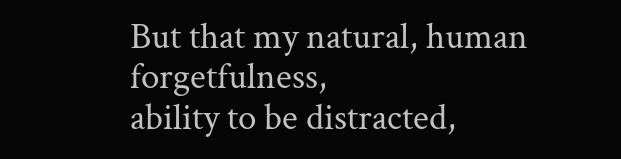But that my natural, human forgetfulness,
ability to be distracted,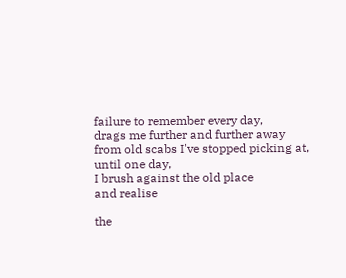failure to remember every day,
drags me further and further away
from old scabs I've stopped picking at,
until one day,
I brush against the old place
and realise

the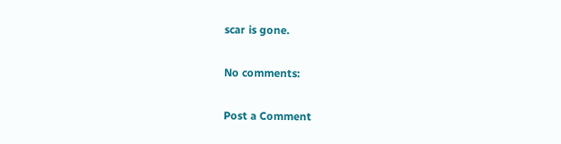scar is gone.

No comments:

Post a Comment